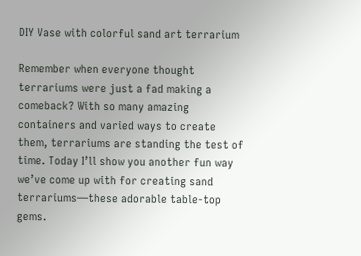DIY Vase with colorful sand art terrarium

Remember when everyone thought terrariums were just a fad making a comeback? With so many amazing containers and varied ways to create them, terrariums are standing the test of time. Today I’ll show you another fun way we’ve come up with for creating sand terrariums—these adorable table-top gems.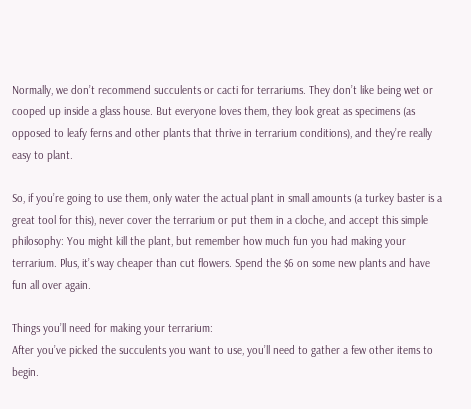Normally, we don’t recommend succulents or cacti for terrariums. They don’t like being wet or cooped up inside a glass house. But everyone loves them, they look great as specimens (as opposed to leafy ferns and other plants that thrive in terrarium conditions), and they’re really easy to plant.

So, if you’re going to use them, only water the actual plant in small amounts (a turkey baster is a great tool for this), never cover the terrarium or put them in a cloche, and accept this simple philosophy: You might kill the plant, but remember how much fun you had making your terrarium. Plus, it’s way cheaper than cut flowers. Spend the $6 on some new plants and have fun all over again.

Things you’ll need for making your terrarium:
After you’ve picked the succulents you want to use, you’ll need to gather a few other items to begin.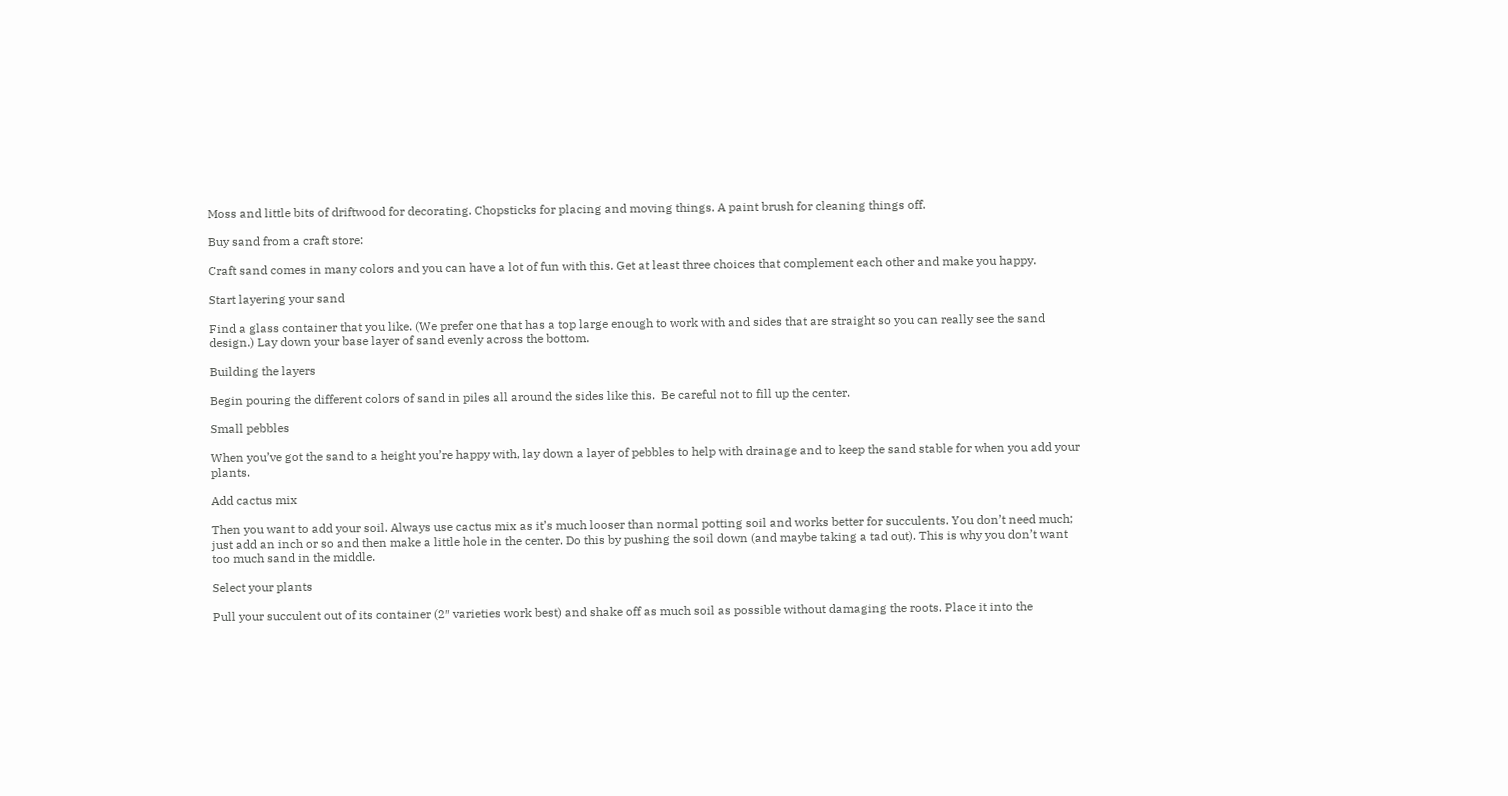Moss and little bits of driftwood for decorating. Chopsticks for placing and moving things. A paint brush for cleaning things off.

Buy sand from a craft store:

Craft sand comes in many colors and you can have a lot of fun with this. Get at least three choices that complement each other and make you happy.

Start layering your sand

Find a glass container that you like. (We prefer one that has a top large enough to work with and sides that are straight so you can really see the sand design.) Lay down your base layer of sand evenly across the bottom.

Building the layers

Begin pouring the different colors of sand in piles all around the sides like this.  Be careful not to fill up the center.

Small pebbles

When you’ve got the sand to a height you’re happy with, lay down a layer of pebbles to help with drainage and to keep the sand stable for when you add your plants.

Add cactus mix

Then you want to add your soil. Always use cactus mix as it’s much looser than normal potting soil and works better for succulents. You don’t need much; just add an inch or so and then make a little hole in the center. Do this by pushing the soil down (and maybe taking a tad out). This is why you don’t want too much sand in the middle.

Select your plants

Pull your succulent out of its container (2″ varieties work best) and shake off as much soil as possible without damaging the roots. Place it into the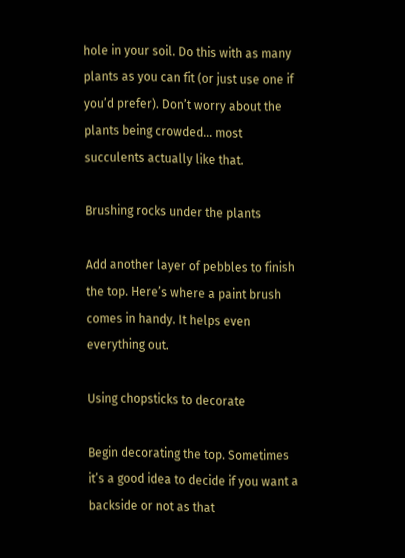hole in your soil. Do this with as many plants as you can fit (or just use one if you’d prefer). Don’t worry about the plants being crowded… most succulents actually like that.

Brushing rocks under the plants

Add another layer of pebbles to finish the top. Here’s where a paint brush comes in handy. It helps even everything out.

Using chopsticks to decorate

Begin decorating the top. Sometimes it’s a good idea to decide if you want a backside or not as that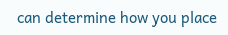can determine how you place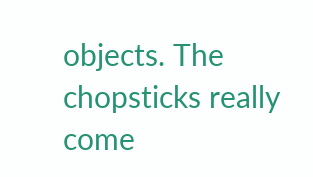objects. The chopsticks really come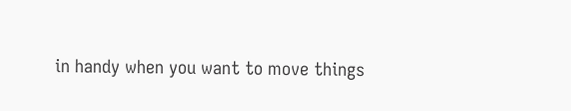in handy when you want to move things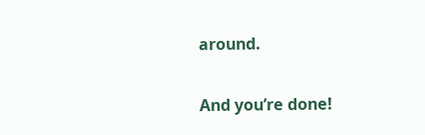around.

And you’re done!